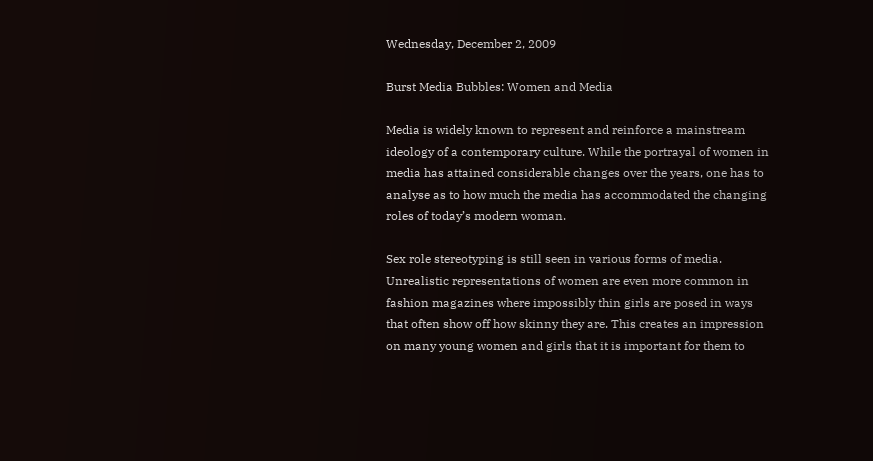Wednesday, December 2, 2009

Burst Media Bubbles: Women and Media

Media is widely known to represent and reinforce a mainstream ideology of a contemporary culture. While the portrayal of women in media has attained considerable changes over the years, one has to analyse as to how much the media has accommodated the changing roles of today’s modern woman.

Sex role stereotyping is still seen in various forms of media. Unrealistic representations of women are even more common in fashion magazines where impossibly thin girls are posed in ways that often show off how skinny they are. This creates an impression on many young women and girls that it is important for them to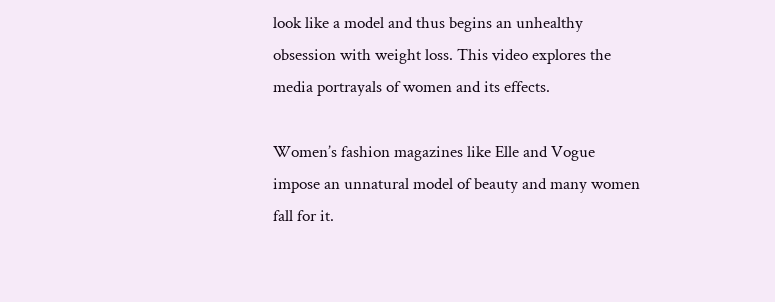look like a model and thus begins an unhealthy obsession with weight loss. This video explores the media portrayals of women and its effects.

Women’s fashion magazines like Elle and Vogue impose an unnatural model of beauty and many women fall for it.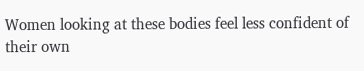Women looking at these bodies feel less confident of their own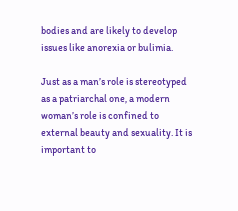bodies and are likely to develop issues like anorexia or bulimia.

Just as a man’s role is stereotyped as a patriarchal one, a modern woman’s role is confined to external beauty and sexuality. It is important to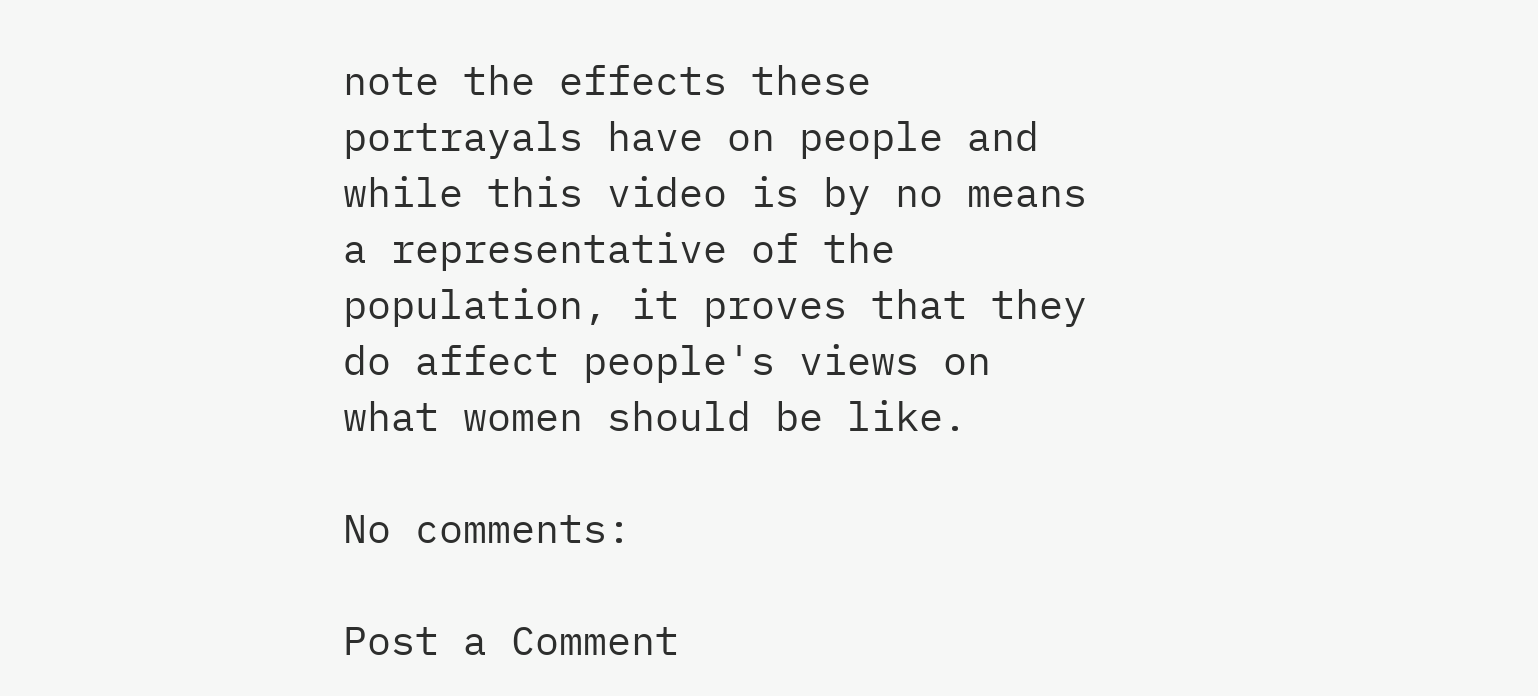note the effects these portrayals have on people and while this video is by no means a representative of the population, it proves that they do affect people's views on what women should be like.

No comments:

Post a Comment